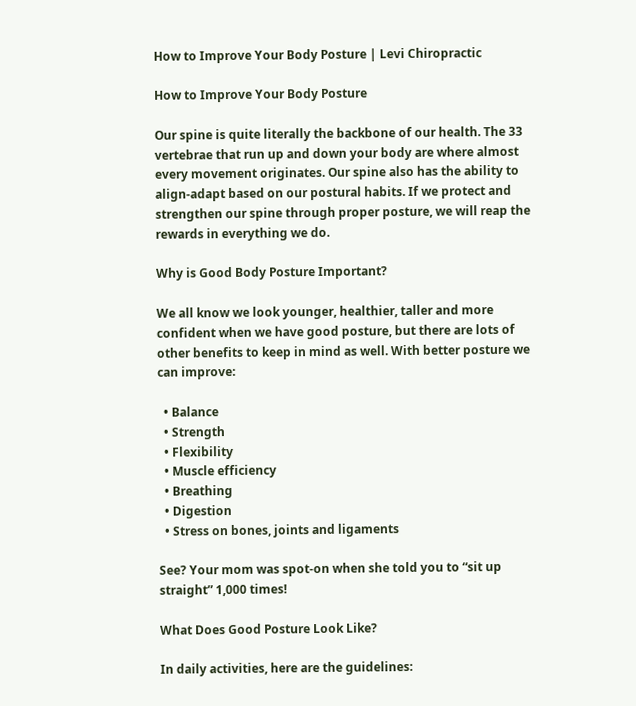How to Improve Your Body Posture | Levi Chiropractic

How to Improve Your Body Posture

Our spine is quite literally the backbone of our health. The 33 vertebrae that run up and down your body are where almost every movement originates. Our spine also has the ability to align-adapt based on our postural habits. If we protect and strengthen our spine through proper posture, we will reap the rewards in everything we do.

Why is Good Body Posture Important?

We all know we look younger, healthier, taller and more confident when we have good posture, but there are lots of other benefits to keep in mind as well. With better posture we can improve:

  • Balance
  • Strength
  • Flexibility
  • Muscle efficiency
  • Breathing
  • Digestion
  • Stress on bones, joints and ligaments

See? Your mom was spot-on when she told you to “sit up straight” 1,000 times!

What Does Good Posture Look Like?

In daily activities, here are the guidelines: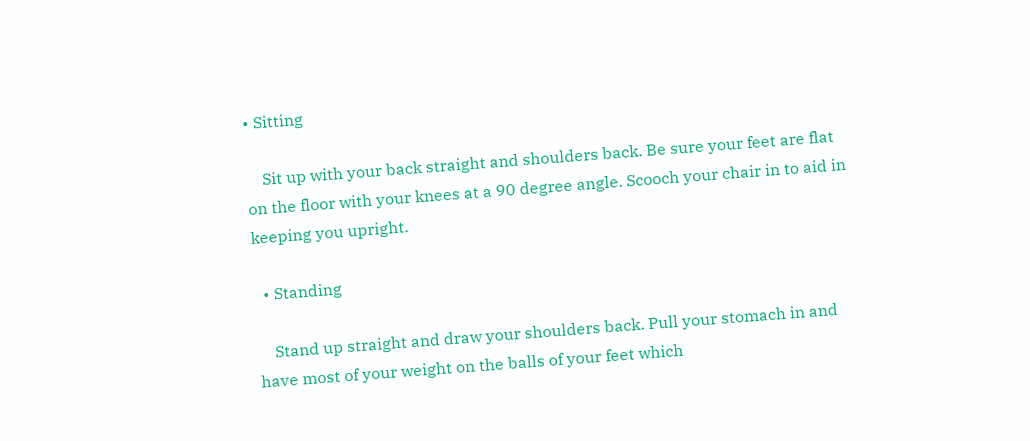• Sitting

    Sit up with your back straight and shoulders back. Be sure your feet are flat on the floor with your knees at a 90 degree angle. Scooch your chair in to aid in keeping you upright.

  • Standing

    Stand up straight and draw your shoulders back. Pull your stomach in and have most of your weight on the balls of your feet which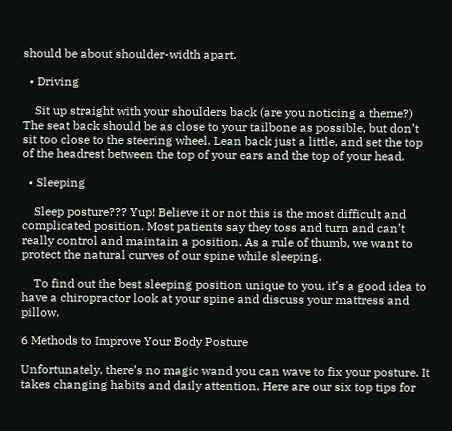should be about shoulder-width apart.

  • Driving

    Sit up straight with your shoulders back (are you noticing a theme?) The seat back should be as close to your tailbone as possible, but don’t sit too close to the steering wheel. Lean back just a little, and set the top of the headrest between the top of your ears and the top of your head.

  • Sleeping

    Sleep posture??? Yup! Believe it or not this is the most difficult and complicated position. Most patients say they toss and turn and can’t really control and maintain a position. As a rule of thumb, we want to protect the natural curves of our spine while sleeping.

    To find out the best sleeping position unique to you, it’s a good idea to have a chiropractor look at your spine and discuss your mattress and pillow.

6 Methods to Improve Your Body Posture

Unfortunately, there’s no magic wand you can wave to fix your posture. It takes changing habits and daily attention. Here are our six top tips for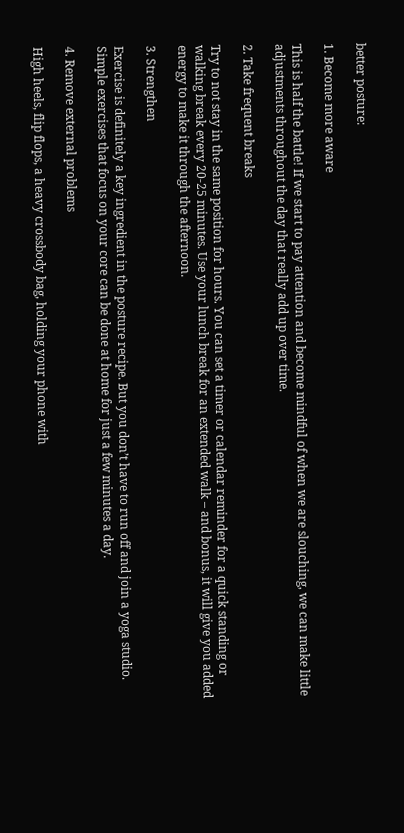better posture:

1. Become more aware

This is half the battle! If we start to pay attention and become mindful of when we are slouching, we can make little adjustments throughout the day that really add up over time.

2. Take frequent breaks

Try to not stay in the same position for hours. You can set a timer or calendar reminder for a quick standing or walking break every 20-25 minutes. Use your lunch break for an extended walk – and bonus, it will give you added energy to make it through the afternoon.

3. Strengthen

Exercise is definitely a key ingredient in the posture recipe. But you don’t have to run off and join a yoga studio. Simple exercises that focus on your core can be done at home for just a few minutes a day.

4. Remove external problems

High heels, flip flops, a heavy crossbody bag, holding your phone with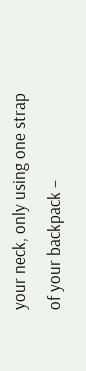your neck, only using one strap of your backpack –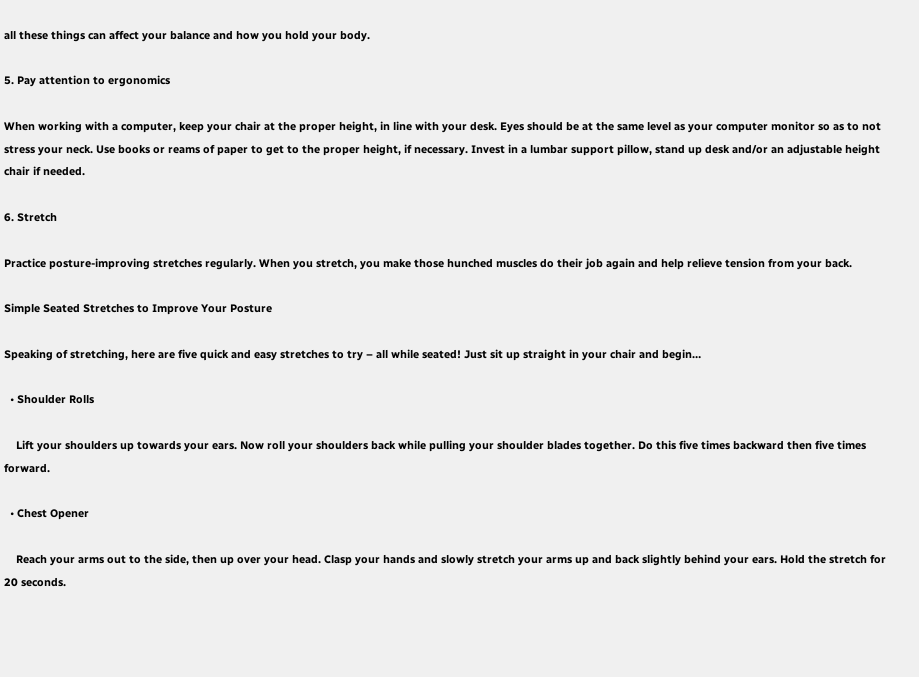all these things can affect your balance and how you hold your body.

5. Pay attention to ergonomics

When working with a computer, keep your chair at the proper height, in line with your desk. Eyes should be at the same level as your computer monitor so as to not stress your neck. Use books or reams of paper to get to the proper height, if necessary. Invest in a lumbar support pillow, stand up desk and/or an adjustable height chair if needed.

6. Stretch

Practice posture-improving stretches regularly. When you stretch, you make those hunched muscles do their job again and help relieve tension from your back.

Simple Seated Stretches to Improve Your Posture

Speaking of stretching, here are five quick and easy stretches to try – all while seated! Just sit up straight in your chair and begin…

  • Shoulder Rolls

    Lift your shoulders up towards your ears. Now roll your shoulders back while pulling your shoulder blades together. Do this five times backward then five times forward.

  • Chest Opener

    Reach your arms out to the side, then up over your head. Clasp your hands and slowly stretch your arms up and back slightly behind your ears. Hold the stretch for 20 seconds.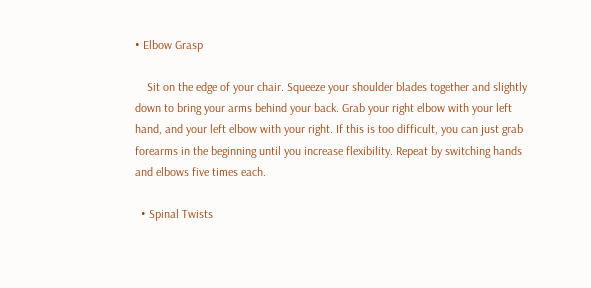• Elbow Grasp

    Sit on the edge of your chair. Squeeze your shoulder blades together and slightly down to bring your arms behind your back. Grab your right elbow with your left hand, and your left elbow with your right. If this is too difficult, you can just grab forearms in the beginning until you increase flexibility. Repeat by switching hands and elbows five times each.

  • Spinal Twists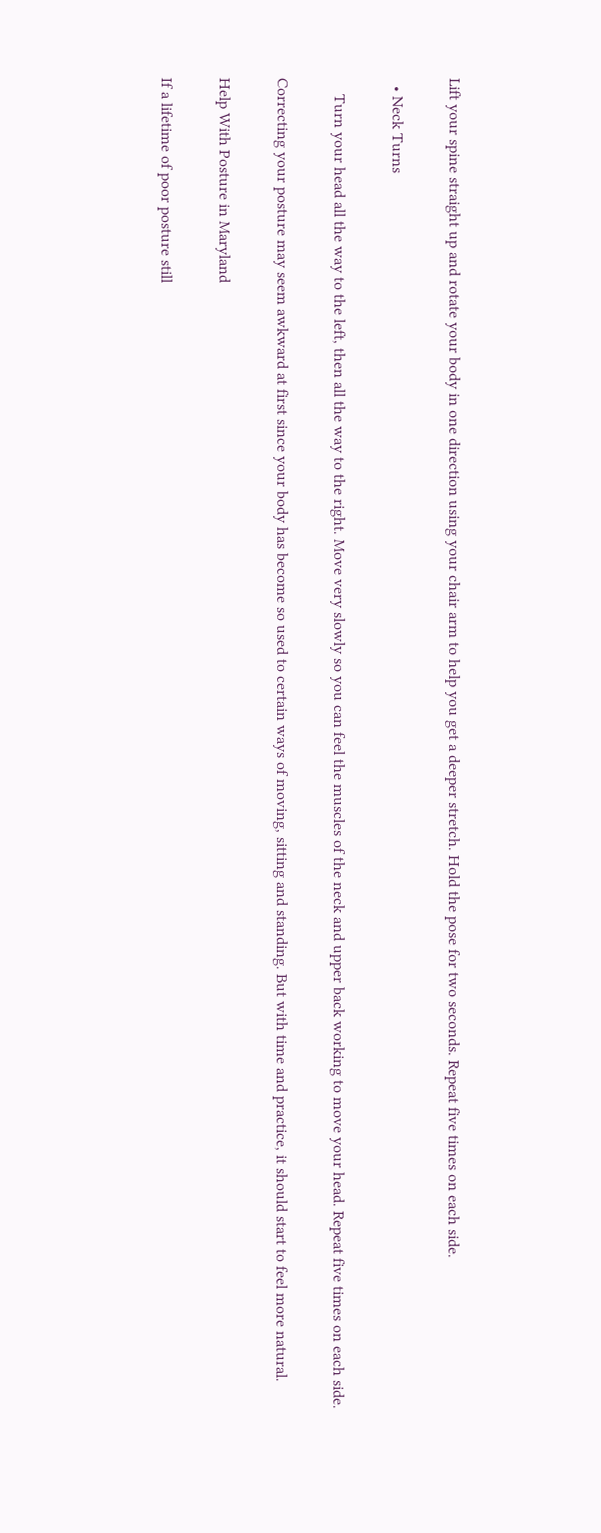Lift your spine straight up and rotate your body in one direction using your chair arm to help you get a deeper stretch. Hold the pose for two seconds. Repeat five times on each side.

  • Neck Turns

    Turn your head all the way to the left, then all the way to the right. Move very slowly so you can feel the muscles of the neck and upper back working to move your head. Repeat five times on each side.

Correcting your posture may seem awkward at first since your body has become so used to certain ways of moving, sitting and standing. But with time and practice, it should start to feel more natural.

Help With Posture in Maryland

If a lifetime of poor posture still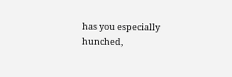has you especially hunched,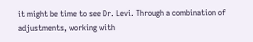it might be time to see Dr. Levi. Through a combination of adjustments, working with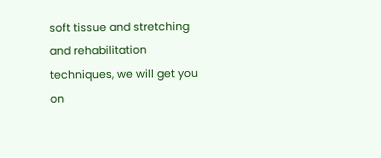soft tissue and stretching and rehabilitation techniques, we will get you on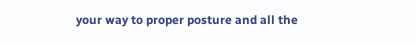your way to proper posture and all the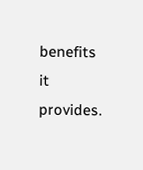benefits it provides.